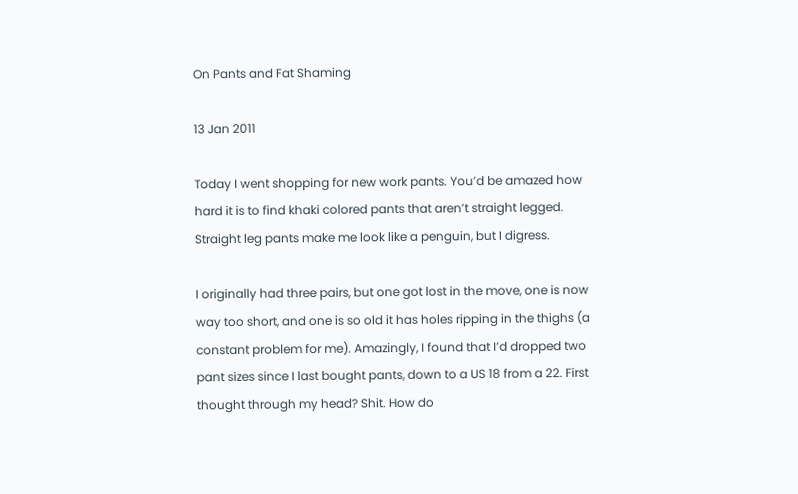On Pants and Fat Shaming

13 Jan 2011

Today I went shopping for new work pants. You’d be amazed how hard it is to find khaki colored pants that aren’t straight legged. Straight leg pants make me look like a penguin, but I digress.

I originally had three pairs, but one got lost in the move, one is now way too short, and one is so old it has holes ripping in the thighs (a constant problem for me). Amazingly, I found that I’d dropped two pant sizes since I last bought pants, down to a US 18 from a 22. First thought through my head? Shit. How do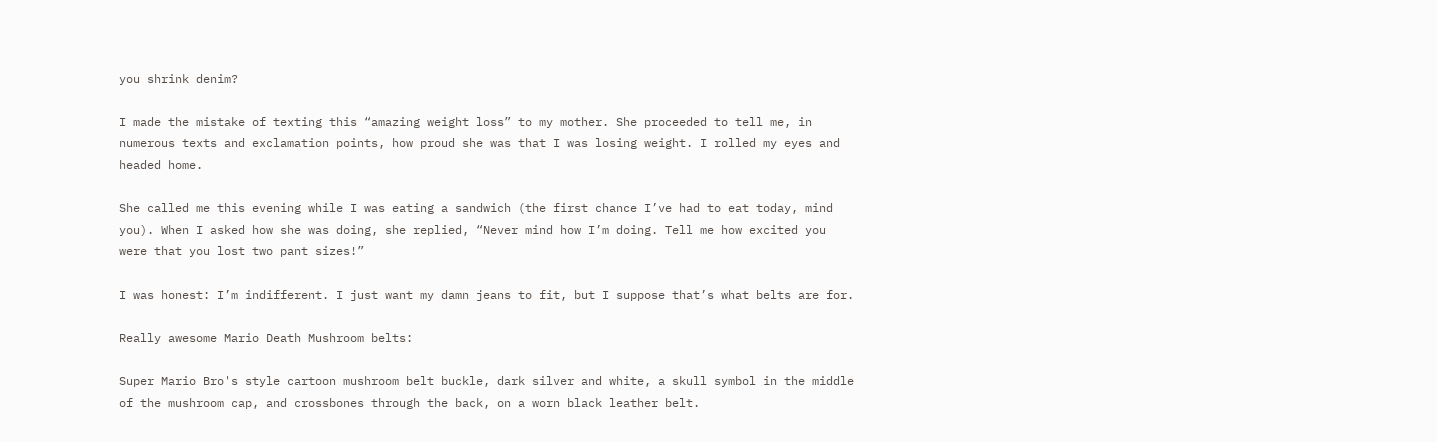you shrink denim?

I made the mistake of texting this “amazing weight loss” to my mother. She proceeded to tell me, in numerous texts and exclamation points, how proud she was that I was losing weight. I rolled my eyes and headed home.

She called me this evening while I was eating a sandwich (the first chance I’ve had to eat today, mind you). When I asked how she was doing, she replied, “Never mind how I’m doing. Tell me how excited you were that you lost two pant sizes!”

I was honest: I’m indifferent. I just want my damn jeans to fit, but I suppose that’s what belts are for.

Really awesome Mario Death Mushroom belts:

Super Mario Bro's style cartoon mushroom belt buckle, dark silver and white, a skull symbol in the middle of the mushroom cap, and crossbones through the back, on a worn black leather belt.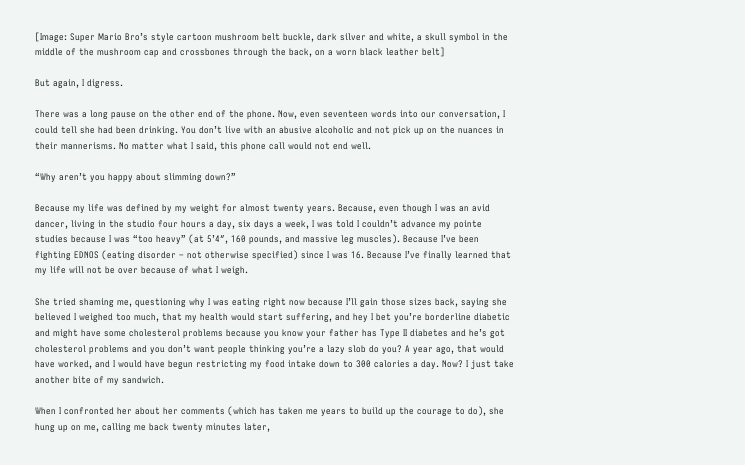[Image: Super Mario Bro’s style cartoon mushroom belt buckle, dark silver and white, a skull symbol in the middle of the mushroom cap and crossbones through the back, on a worn black leather belt]

But again, I digress.

There was a long pause on the other end of the phone. Now, even seventeen words into our conversation, I could tell she had been drinking. You don’t live with an abusive alcoholic and not pick up on the nuances in their mannerisms. No matter what I said, this phone call would not end well.

“Why aren’t you happy about slimming down?”

Because my life was defined by my weight for almost twenty years. Because, even though I was an avid dancer, living in the studio four hours a day, six days a week, I was told I couldn’t advance my pointe studies because I was “too heavy” (at 5’4″, 160 pounds, and massive leg muscles). Because I’ve been fighting EDNOS (eating disorder – not otherwise specified) since I was 16. Because I’ve finally learned that my life will not be over because of what I weigh.

She tried shaming me, questioning why I was eating right now because I’ll gain those sizes back, saying she believed I weighed too much, that my health would start suffering, and hey I bet you’re borderline diabetic and might have some cholesterol problems because you know your father has Type II diabetes and he’s got cholesterol problems and you don’t want people thinking you’re a lazy slob do you? A year ago, that would have worked, and I would have begun restricting my food intake down to 300 calories a day. Now? I just take another bite of my sandwich.

When I confronted her about her comments (which has taken me years to build up the courage to do), she hung up on me, calling me back twenty minutes later,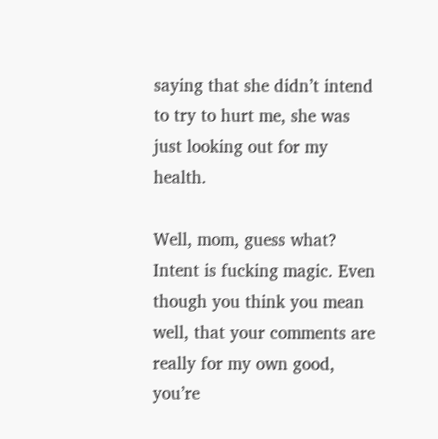saying that she didn’t intend to try to hurt me, she was just looking out for my health.

Well, mom, guess what? Intent is fucking magic. Even though you think you mean well, that your comments are really for my own good, you’re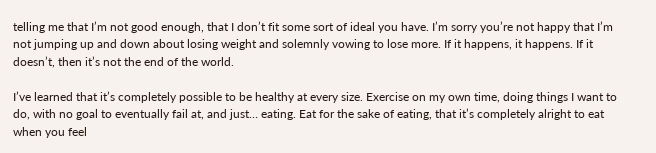telling me that I’m not good enough, that I don’t fit some sort of ideal you have. I’m sorry you’re not happy that I’m not jumping up and down about losing weight and solemnly vowing to lose more. If it happens, it happens. If it doesn’t, then it’s not the end of the world.

I’ve learned that it’s completely possible to be healthy at every size. Exercise on my own time, doing things I want to do, with no goal to eventually fail at, and just… eating. Eat for the sake of eating, that it’s completely alright to eat when you feel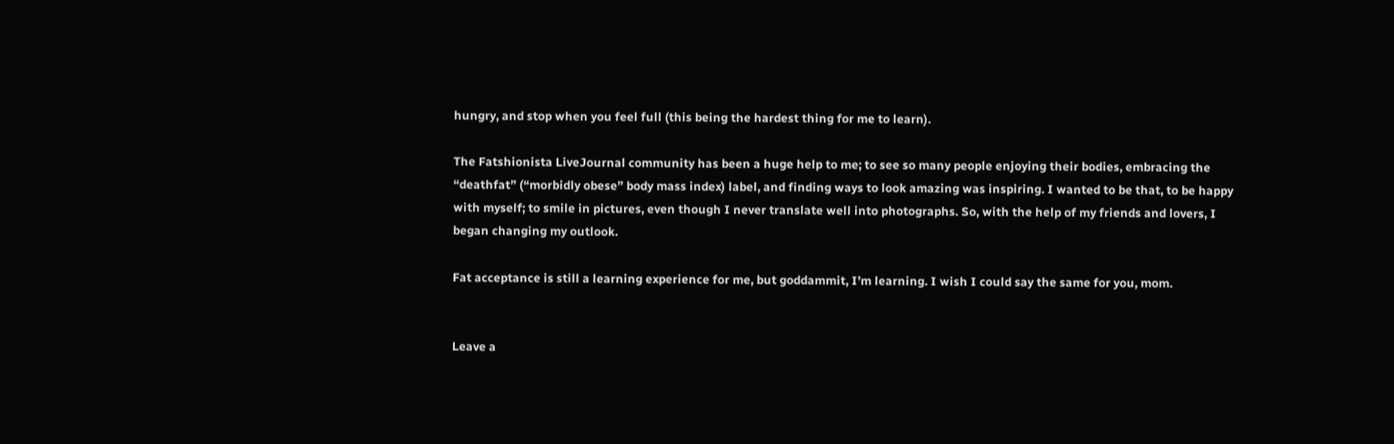hungry, and stop when you feel full (this being the hardest thing for me to learn).

The Fatshionista LiveJournal community has been a huge help to me; to see so many people enjoying their bodies, embracing the “deathfat” (“morbidly obese” body mass index) label, and finding ways to look amazing was inspiring. I wanted to be that, to be happy with myself; to smile in pictures, even though I never translate well into photographs. So, with the help of my friends and lovers, I began changing my outlook.

Fat acceptance is still a learning experience for me, but goddammit, I’m learning. I wish I could say the same for you, mom.


Leave a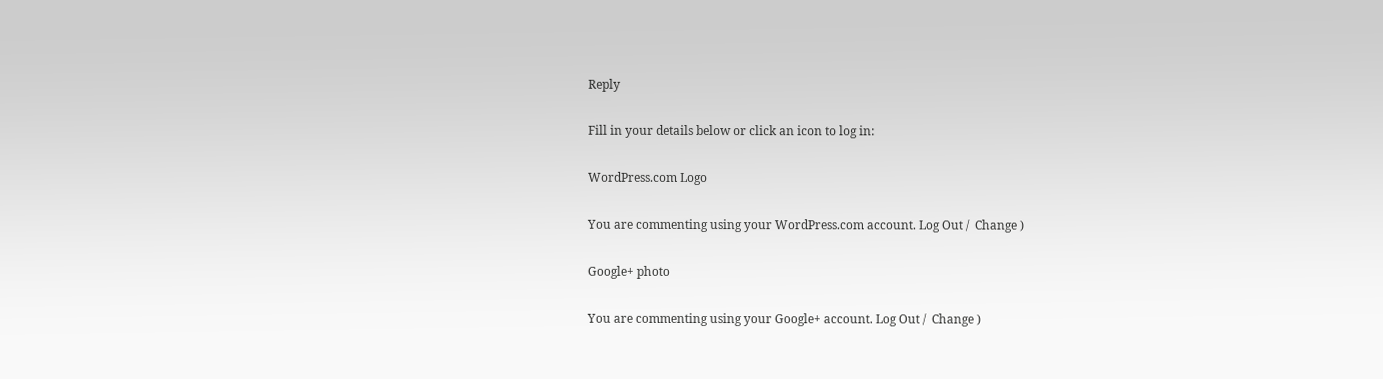Reply

Fill in your details below or click an icon to log in:

WordPress.com Logo

You are commenting using your WordPress.com account. Log Out /  Change )

Google+ photo

You are commenting using your Google+ account. Log Out /  Change )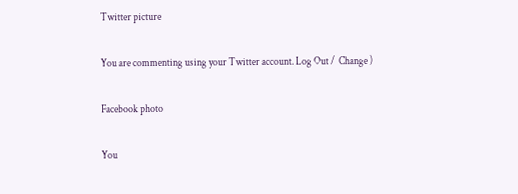Twitter picture

You are commenting using your Twitter account. Log Out /  Change )

Facebook photo

You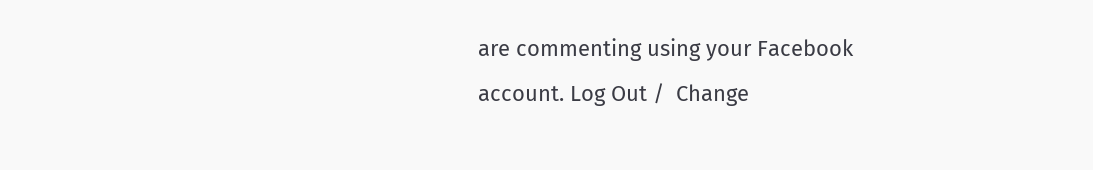are commenting using your Facebook account. Log Out /  Change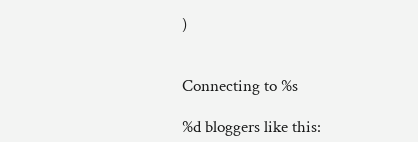)


Connecting to %s

%d bloggers like this: